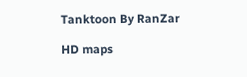Tanktoon By RanZar

HD maps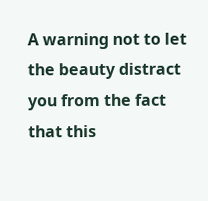A warning not to let the beauty distract you from the fact that this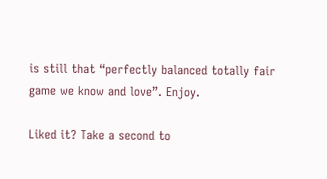is still that “perfectly balanced totally fair game we know and love”. Enjoy.

Liked it? Take a second to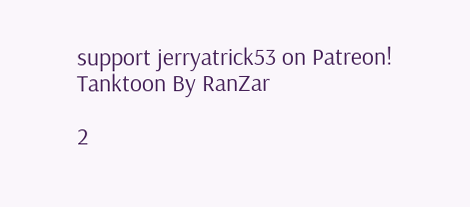support jerryatrick53 on Patreon!
Tanktoon By RanZar

2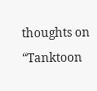thoughts on “Tanktoon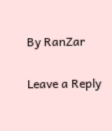By RanZar

Leave a Reply